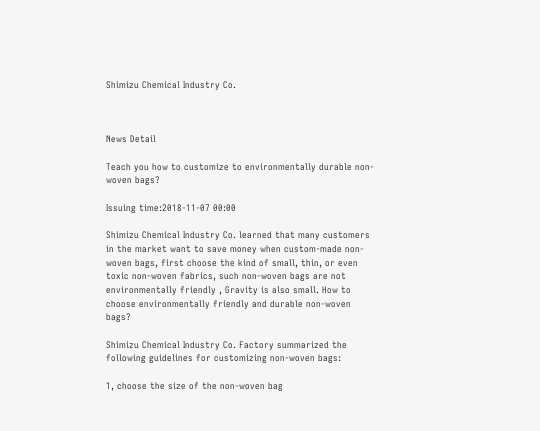Shimizu Chemical Industry Co.



News Detail

Teach you how to customize to environmentally durable non-woven bags?

Issuing time:2018-11-07 00:00

Shimizu Chemical Industry Co. learned that many customers in the market want to save money when custom-made non-woven bags, first choose the kind of small, thin, or even toxic non-woven fabrics, such non-woven bags are not environmentally friendly , Gravity is also small. How to choose environmentally friendly and durable non-woven bags?

Shimizu Chemical Industry Co. Factory summarized the following guidelines for customizing non-woven bags:

1, choose the size of the non-woven bag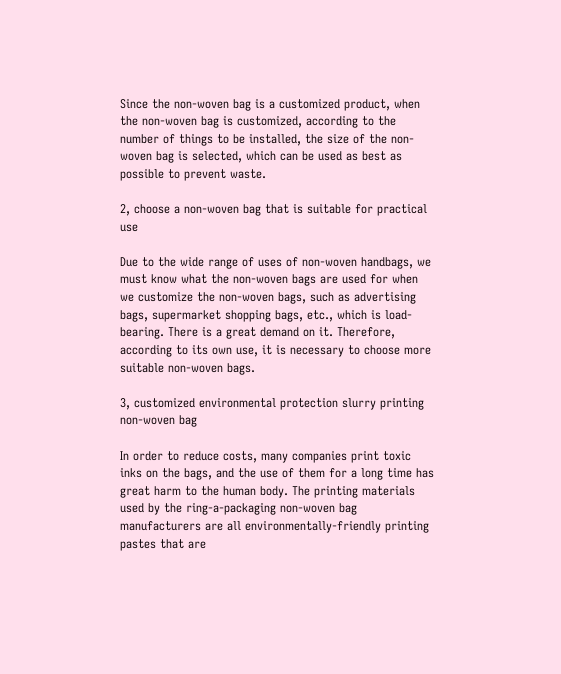Since the non-woven bag is a customized product, when the non-woven bag is customized, according to the number of things to be installed, the size of the non-woven bag is selected, which can be used as best as possible to prevent waste.

2, choose a non-woven bag that is suitable for practical use

Due to the wide range of uses of non-woven handbags, we must know what the non-woven bags are used for when we customize the non-woven bags, such as advertising bags, supermarket shopping bags, etc., which is load-bearing. There is a great demand on it. Therefore, according to its own use, it is necessary to choose more suitable non-woven bags.

3, customized environmental protection slurry printing non-woven bag

In order to reduce costs, many companies print toxic inks on the bags, and the use of them for a long time has great harm to the human body. The printing materials used by the ring-a-packaging non-woven bag manufacturers are all environmentally-friendly printing pastes that are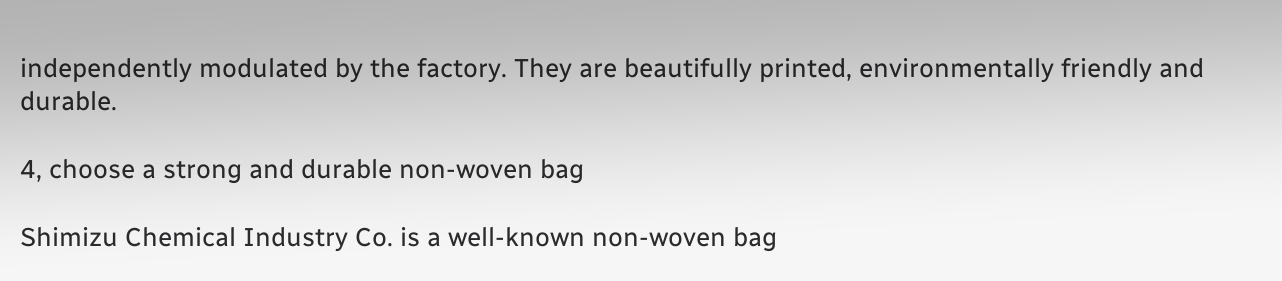independently modulated by the factory. They are beautifully printed, environmentally friendly and durable.

4, choose a strong and durable non-woven bag

Shimizu Chemical Industry Co. is a well-known non-woven bag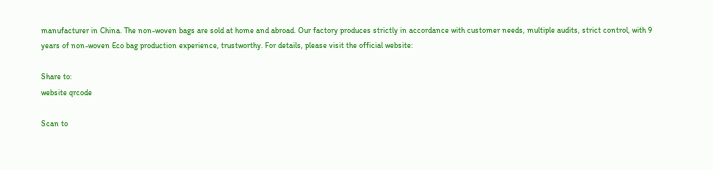manufacturer in China. The non-woven bags are sold at home and abroad. Our factory produces strictly in accordance with customer needs, multiple audits, strict control, with 9 years of non-woven Eco bag production experience, trustworthy. For details, please visit the official website:

Share to:
website qrcode

Scan to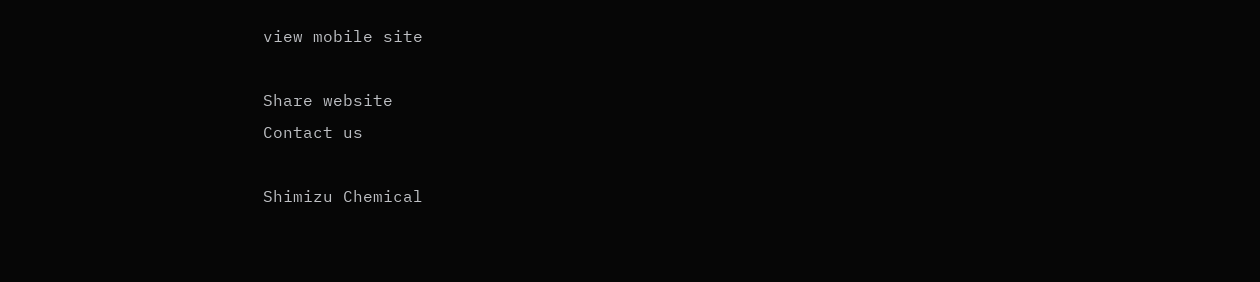view mobile site

Share website
Contact us

Shimizu Chemical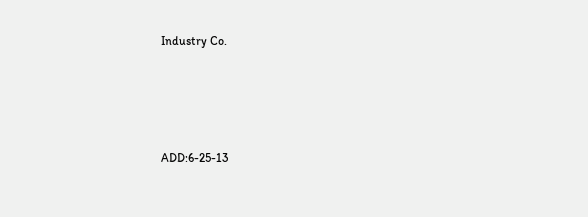Industry Co.




ADD:6-25-13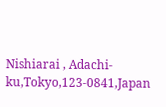Nishiarai , Adachi-ku,Tokyo,123-0841,Japan